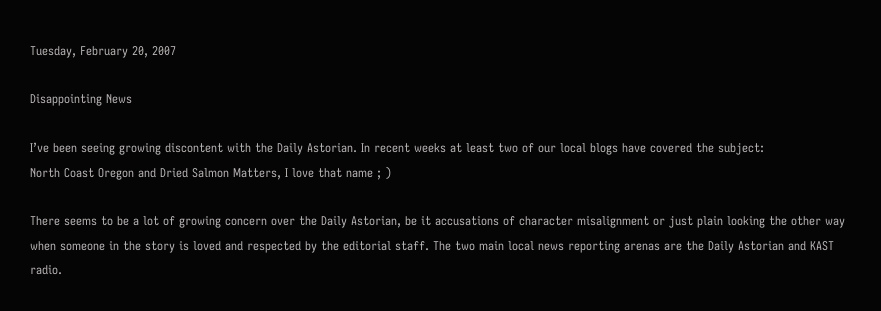Tuesday, February 20, 2007

Disappointing News

I’ve been seeing growing discontent with the Daily Astorian. In recent weeks at least two of our local blogs have covered the subject:
North Coast Oregon and Dried Salmon Matters, I love that name ; )

There seems to be a lot of growing concern over the Daily Astorian, be it accusations of character misalignment or just plain looking the other way when someone in the story is loved and respected by the editorial staff. The two main local news reporting arenas are the Daily Astorian and KAST radio.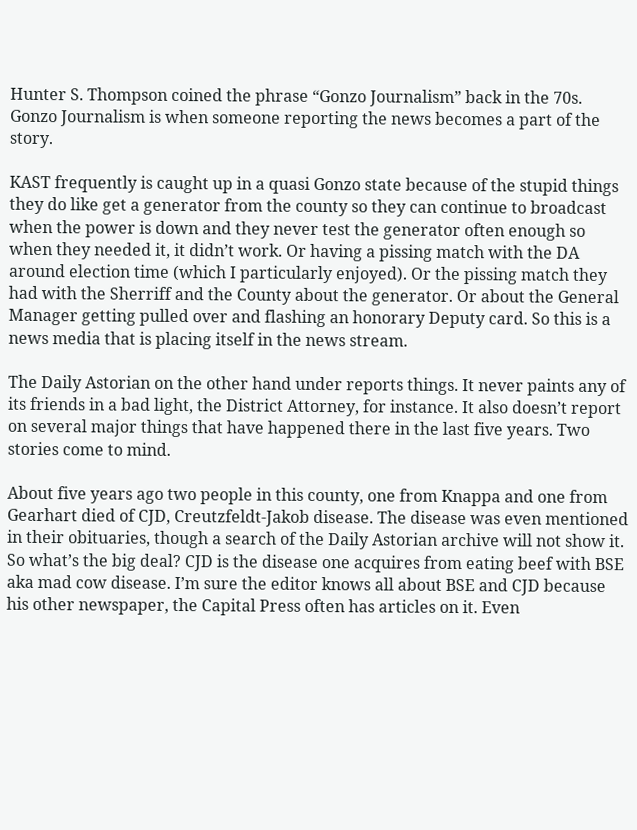Hunter S. Thompson coined the phrase “Gonzo Journalism” back in the 70s. Gonzo Journalism is when someone reporting the news becomes a part of the story.

KAST frequently is caught up in a quasi Gonzo state because of the stupid things they do like get a generator from the county so they can continue to broadcast when the power is down and they never test the generator often enough so when they needed it, it didn’t work. Or having a pissing match with the DA around election time (which I particularly enjoyed). Or the pissing match they had with the Sherriff and the County about the generator. Or about the General Manager getting pulled over and flashing an honorary Deputy card. So this is a news media that is placing itself in the news stream.

The Daily Astorian on the other hand under reports things. It never paints any of its friends in a bad light, the District Attorney, for instance. It also doesn’t report on several major things that have happened there in the last five years. Two stories come to mind.

About five years ago two people in this county, one from Knappa and one from Gearhart died of CJD, Creutzfeldt-Jakob disease. The disease was even mentioned in their obituaries, though a search of the Daily Astorian archive will not show it. So what’s the big deal? CJD is the disease one acquires from eating beef with BSE aka mad cow disease. I’m sure the editor knows all about BSE and CJD because his other newspaper, the Capital Press often has articles on it. Even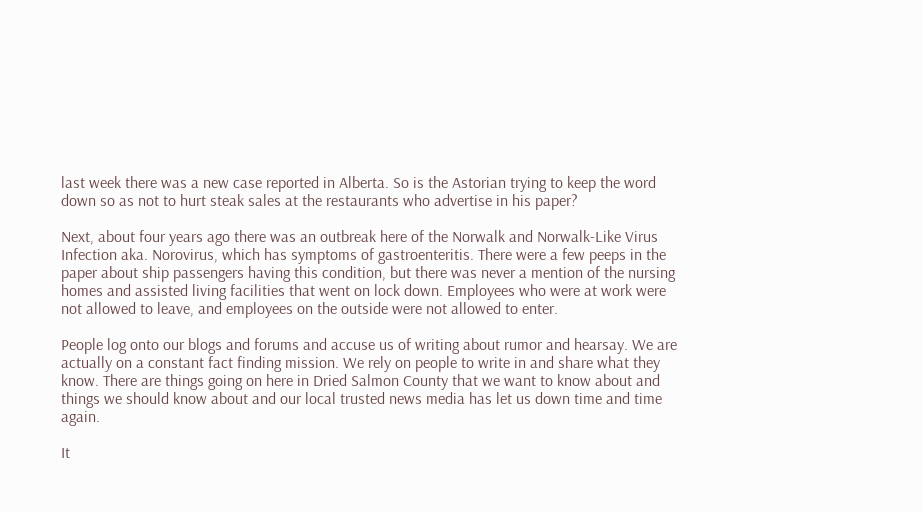last week there was a new case reported in Alberta. So is the Astorian trying to keep the word down so as not to hurt steak sales at the restaurants who advertise in his paper?

Next, about four years ago there was an outbreak here of the Norwalk and Norwalk-Like Virus Infection aka. Norovirus, which has symptoms of gastroenteritis. There were a few peeps in the paper about ship passengers having this condition, but there was never a mention of the nursing homes and assisted living facilities that went on lock down. Employees who were at work were not allowed to leave, and employees on the outside were not allowed to enter.

People log onto our blogs and forums and accuse us of writing about rumor and hearsay. We are actually on a constant fact finding mission. We rely on people to write in and share what they know. There are things going on here in Dried Salmon County that we want to know about and things we should know about and our local trusted news media has let us down time and time again.

It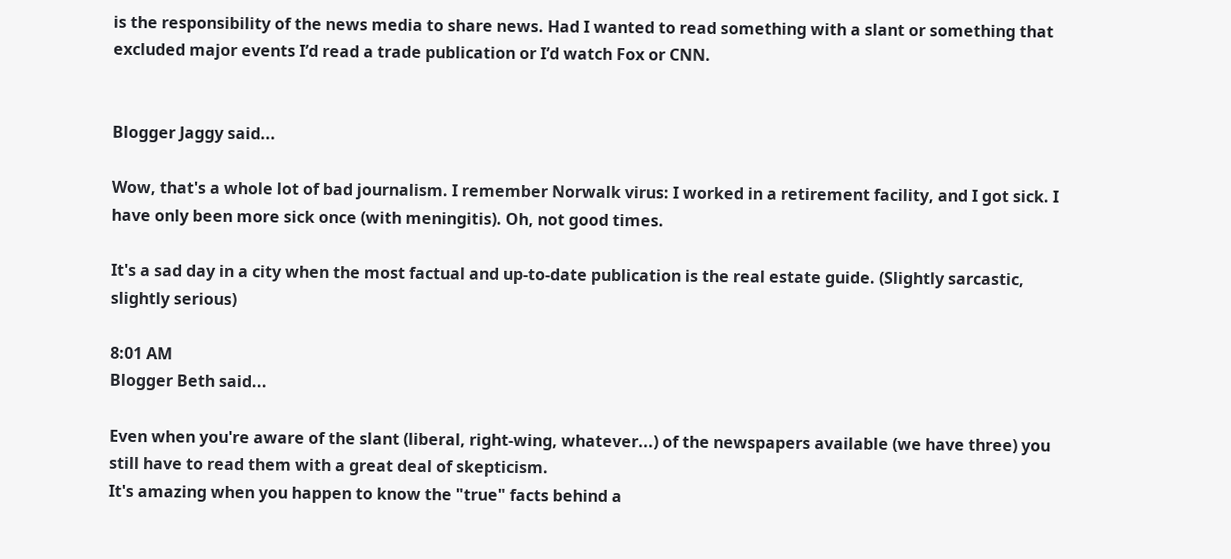is the responsibility of the news media to share news. Had I wanted to read something with a slant or something that excluded major events I’d read a trade publication or I’d watch Fox or CNN.


Blogger Jaggy said...

Wow, that's a whole lot of bad journalism. I remember Norwalk virus: I worked in a retirement facility, and I got sick. I have only been more sick once (with meningitis). Oh, not good times.

It's a sad day in a city when the most factual and up-to-date publication is the real estate guide. (Slightly sarcastic, slightly serious)

8:01 AM
Blogger Beth said...

Even when you're aware of the slant (liberal, right-wing, whatever...) of the newspapers available (we have three) you still have to read them with a great deal of skepticism.
It's amazing when you happen to know the "true" facts behind a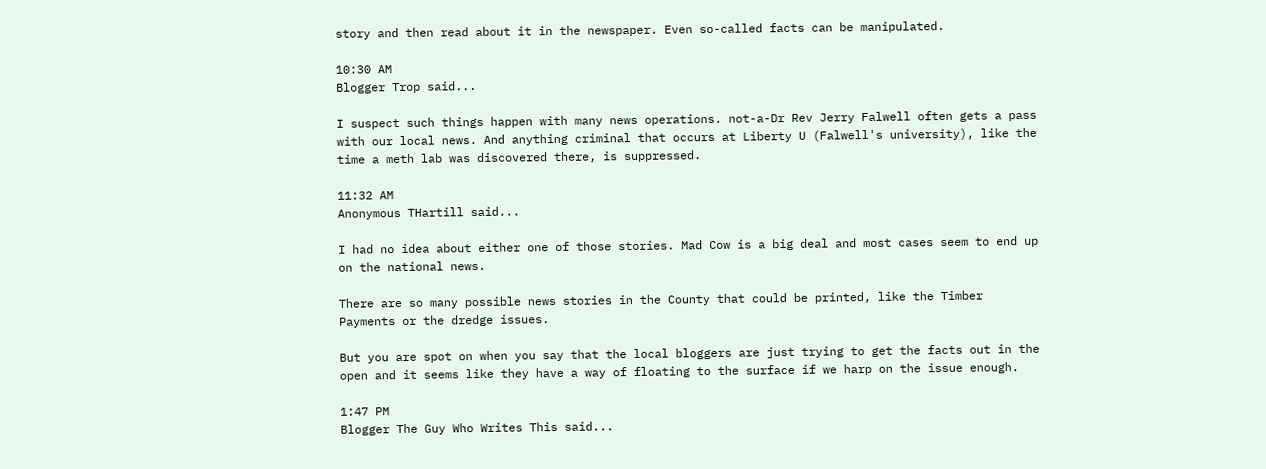story and then read about it in the newspaper. Even so-called facts can be manipulated.

10:30 AM
Blogger Trop said...

I suspect such things happen with many news operations. not-a-Dr Rev Jerry Falwell often gets a pass with our local news. And anything criminal that occurs at Liberty U (Falwell's university), like the time a meth lab was discovered there, is suppressed.

11:32 AM
Anonymous THartill said...

I had no idea about either one of those stories. Mad Cow is a big deal and most cases seem to end up on the national news.

There are so many possible news stories in the County that could be printed, like the Timber Payments or the dredge issues.

But you are spot on when you say that the local bloggers are just trying to get the facts out in the open and it seems like they have a way of floating to the surface if we harp on the issue enough.

1:47 PM
Blogger The Guy Who Writes This said...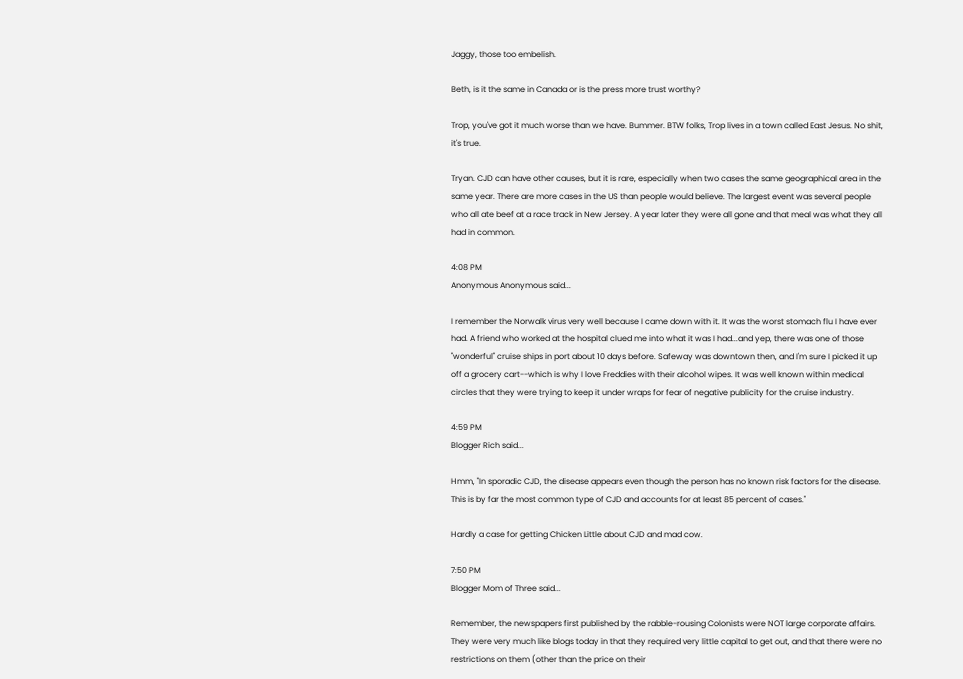Jaggy, those too embelish.

Beth, is it the same in Canada or is the press more trust worthy?

Trop, you've got it much worse than we have. Bummer. BTW folks, Trop lives in a town called East Jesus. No shit, it's true.

Tryan. CJD can have other causes, but it is rare, especially when two cases the same geographical area in the same year. There are more cases in the US than people would believe. The largest event was several people who all ate beef at a race track in New Jersey. A year later they were all gone and that meal was what they all had in common.

4:08 PM
Anonymous Anonymous said...

I remember the Norwalk virus very well because I came down with it. It was the worst stomach flu I have ever had. A friend who worked at the hospital clued me into what it was I had...and yep, there was one of those "wonderful" cruise ships in port about 10 days before. Safeway was downtown then, and I'm sure I picked it up off a grocery cart--which is why I love Freddies with their alcohol wipes. It was well known within medical circles that they were trying to keep it under wraps for fear of negative publicity for the cruise industry.

4:59 PM
Blogger Rich said...

Hmm, "In sporadic CJD, the disease appears even though the person has no known risk factors for the disease. This is by far the most common type of CJD and accounts for at least 85 percent of cases."

Hardly a case for getting Chicken Little about CJD and mad cow.

7:50 PM
Blogger Mom of Three said...

Remember, the newspapers first published by the rabble-rousing Colonists were NOT large corporate affairs. They were very much like blogs today in that they required very little capital to get out, and that there were no restrictions on them (other than the price on their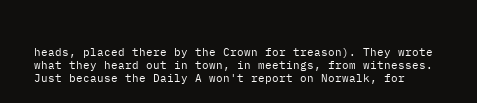heads, placed there by the Crown for treason). They wrote what they heard out in town, in meetings, from witnesses. Just because the Daily A won't report on Norwalk, for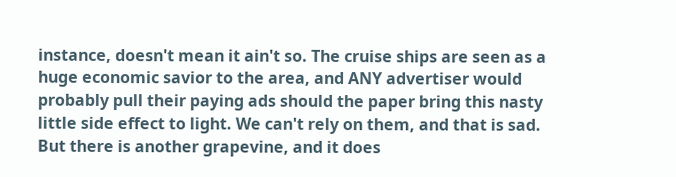instance, doesn't mean it ain't so. The cruise ships are seen as a huge economic savior to the area, and ANY advertiser would probably pull their paying ads should the paper bring this nasty little side effect to light. We can't rely on them, and that is sad. But there is another grapevine, and it does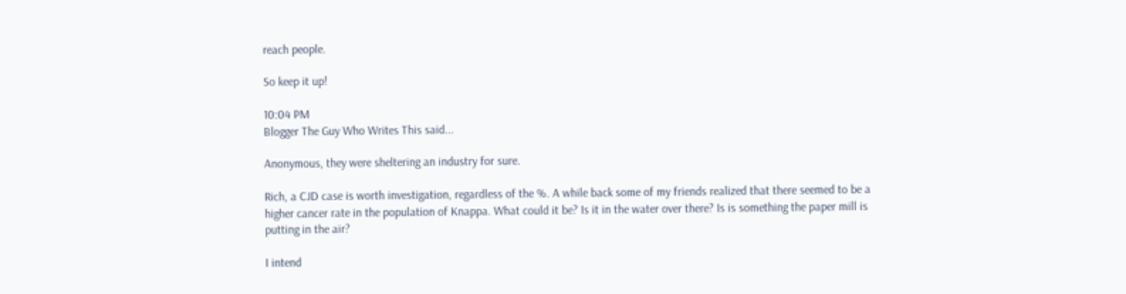reach people.

So keep it up!

10:04 PM
Blogger The Guy Who Writes This said...

Anonymous, they were sheltering an industry for sure.

Rich, a CJD case is worth investigation, regardless of the %. A while back some of my friends realized that there seemed to be a higher cancer rate in the population of Knappa. What could it be? Is it in the water over there? Is is something the paper mill is putting in the air?

I intend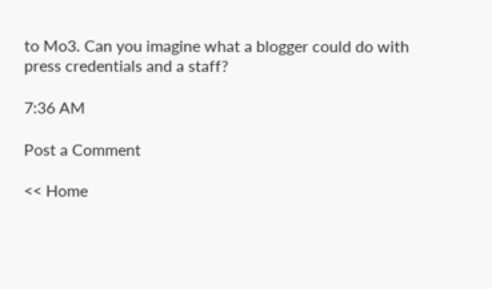to Mo3. Can you imagine what a blogger could do with press credentials and a staff?

7:36 AM

Post a Comment

<< Home